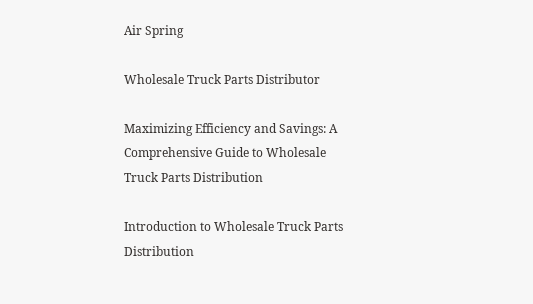Air Spring

Wholesale Truck Parts Distributor

Maximizing Efficiency and Savings: A Comprehensive Guide to Wholesale Truck Parts Distribution

Introduction to Wholesale Truck Parts Distribution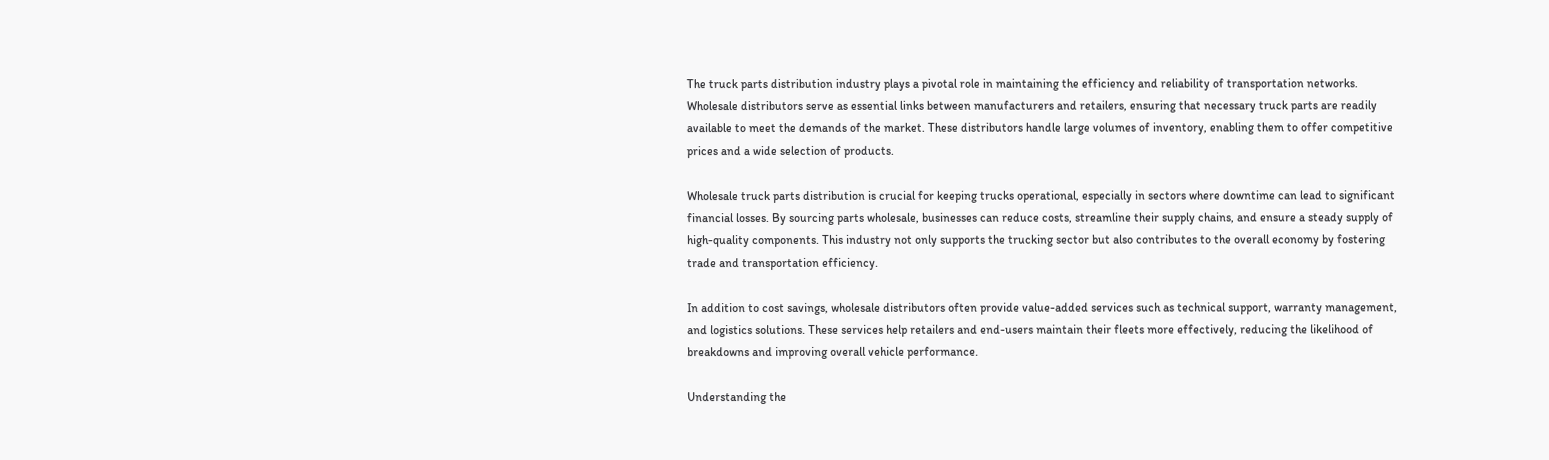The truck parts distribution industry plays a pivotal role in maintaining the efficiency and reliability of transportation networks. Wholesale distributors serve as essential links between manufacturers and retailers, ensuring that necessary truck parts are readily available to meet the demands of the market. These distributors handle large volumes of inventory, enabling them to offer competitive prices and a wide selection of products.

Wholesale truck parts distribution is crucial for keeping trucks operational, especially in sectors where downtime can lead to significant financial losses. By sourcing parts wholesale, businesses can reduce costs, streamline their supply chains, and ensure a steady supply of high-quality components. This industry not only supports the trucking sector but also contributes to the overall economy by fostering trade and transportation efficiency.

In addition to cost savings, wholesale distributors often provide value-added services such as technical support, warranty management, and logistics solutions. These services help retailers and end-users maintain their fleets more effectively, reducing the likelihood of breakdowns and improving overall vehicle performance.

Understanding the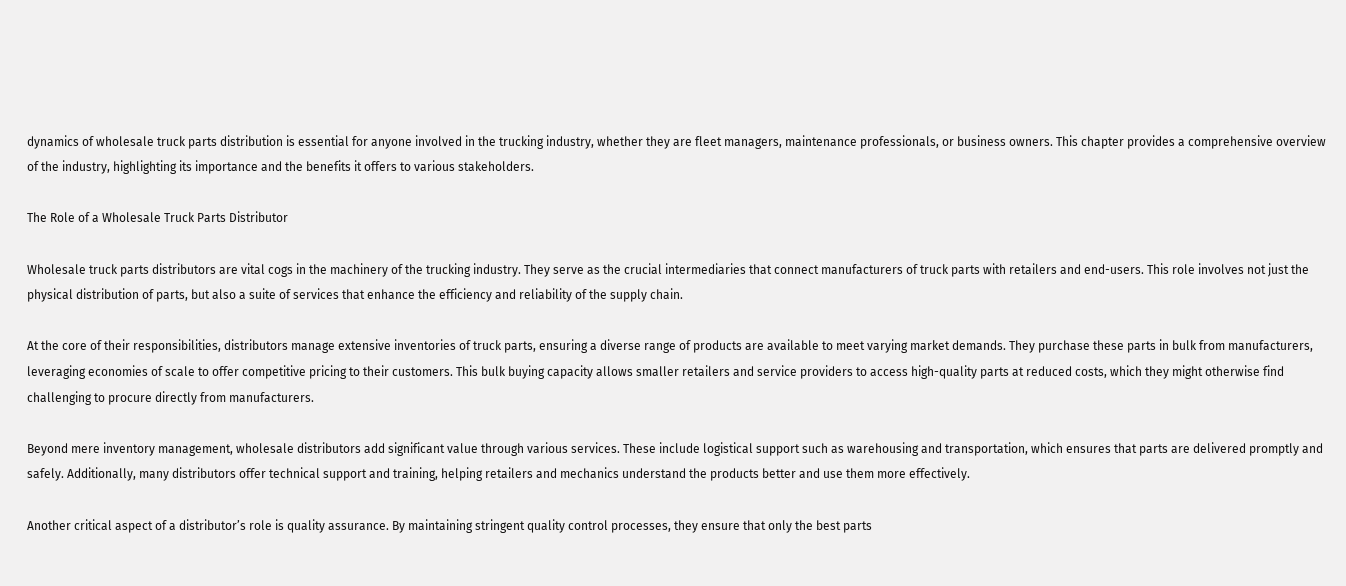dynamics of wholesale truck parts distribution is essential for anyone involved in the trucking industry, whether they are fleet managers, maintenance professionals, or business owners. This chapter provides a comprehensive overview of the industry, highlighting its importance and the benefits it offers to various stakeholders.

The Role of a Wholesale Truck Parts Distributor

Wholesale truck parts distributors are vital cogs in the machinery of the trucking industry. They serve as the crucial intermediaries that connect manufacturers of truck parts with retailers and end-users. This role involves not just the physical distribution of parts, but also a suite of services that enhance the efficiency and reliability of the supply chain.

At the core of their responsibilities, distributors manage extensive inventories of truck parts, ensuring a diverse range of products are available to meet varying market demands. They purchase these parts in bulk from manufacturers, leveraging economies of scale to offer competitive pricing to their customers. This bulk buying capacity allows smaller retailers and service providers to access high-quality parts at reduced costs, which they might otherwise find challenging to procure directly from manufacturers.

Beyond mere inventory management, wholesale distributors add significant value through various services. These include logistical support such as warehousing and transportation, which ensures that parts are delivered promptly and safely. Additionally, many distributors offer technical support and training, helping retailers and mechanics understand the products better and use them more effectively.

Another critical aspect of a distributor’s role is quality assurance. By maintaining stringent quality control processes, they ensure that only the best parts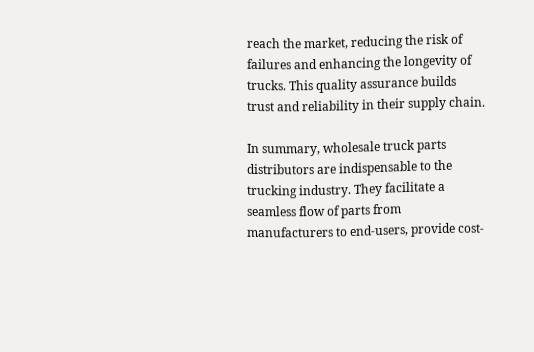reach the market, reducing the risk of failures and enhancing the longevity of trucks. This quality assurance builds trust and reliability in their supply chain.

In summary, wholesale truck parts distributors are indispensable to the trucking industry. They facilitate a seamless flow of parts from manufacturers to end-users, provide cost-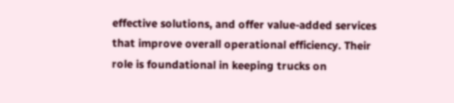effective solutions, and offer value-added services that improve overall operational efficiency. Their role is foundational in keeping trucks on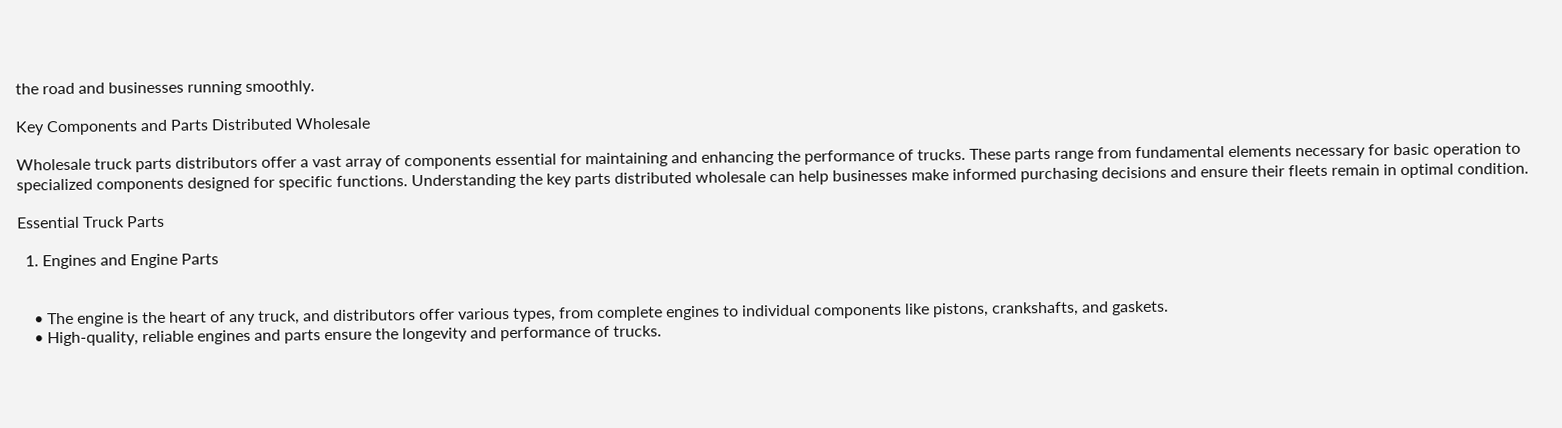the road and businesses running smoothly.

Key Components and Parts Distributed Wholesale

Wholesale truck parts distributors offer a vast array of components essential for maintaining and enhancing the performance of trucks. These parts range from fundamental elements necessary for basic operation to specialized components designed for specific functions. Understanding the key parts distributed wholesale can help businesses make informed purchasing decisions and ensure their fleets remain in optimal condition.

Essential Truck Parts

  1. Engines and Engine Parts


    • The engine is the heart of any truck, and distributors offer various types, from complete engines to individual components like pistons, crankshafts, and gaskets.
    • High-quality, reliable engines and parts ensure the longevity and performance of trucks.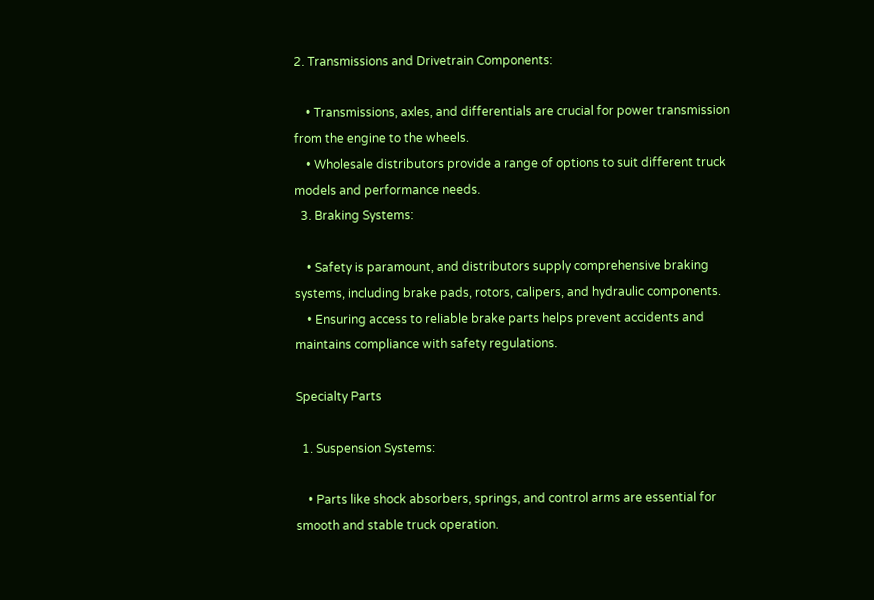2. Transmissions and Drivetrain Components:

    • Transmissions, axles, and differentials are crucial for power transmission from the engine to the wheels.
    • Wholesale distributors provide a range of options to suit different truck models and performance needs.
  3. Braking Systems:

    • Safety is paramount, and distributors supply comprehensive braking systems, including brake pads, rotors, calipers, and hydraulic components.
    • Ensuring access to reliable brake parts helps prevent accidents and maintains compliance with safety regulations.

Specialty Parts

  1. Suspension Systems:

    • Parts like shock absorbers, springs, and control arms are essential for smooth and stable truck operation.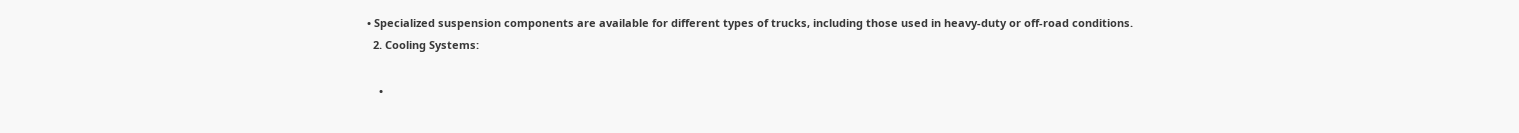• Specialized suspension components are available for different types of trucks, including those used in heavy-duty or off-road conditions.
  2. Cooling Systems:

    •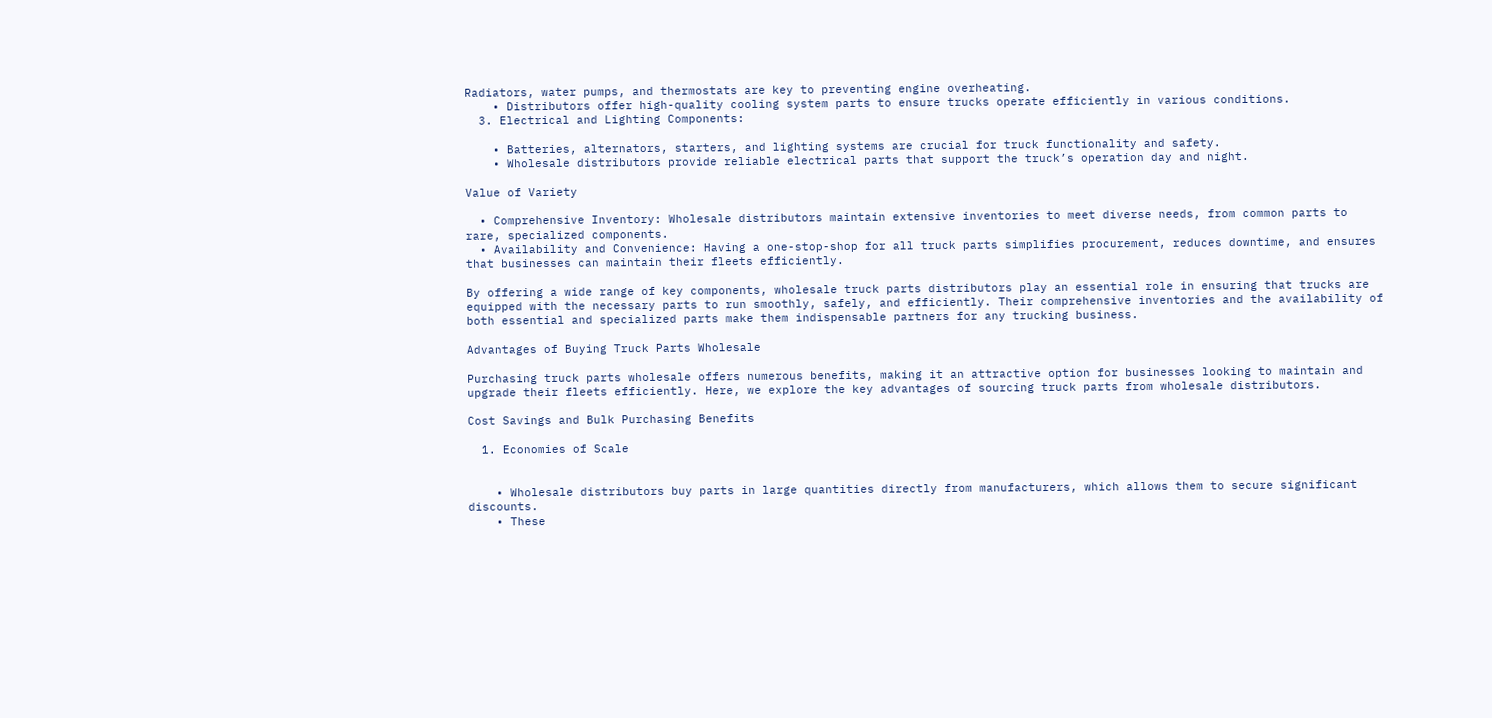Radiators, water pumps, and thermostats are key to preventing engine overheating.
    • Distributors offer high-quality cooling system parts to ensure trucks operate efficiently in various conditions.
  3. Electrical and Lighting Components:

    • Batteries, alternators, starters, and lighting systems are crucial for truck functionality and safety.
    • Wholesale distributors provide reliable electrical parts that support the truck’s operation day and night.

Value of Variety

  • Comprehensive Inventory: Wholesale distributors maintain extensive inventories to meet diverse needs, from common parts to rare, specialized components.
  • Availability and Convenience: Having a one-stop-shop for all truck parts simplifies procurement, reduces downtime, and ensures that businesses can maintain their fleets efficiently.

By offering a wide range of key components, wholesale truck parts distributors play an essential role in ensuring that trucks are equipped with the necessary parts to run smoothly, safely, and efficiently. Their comprehensive inventories and the availability of both essential and specialized parts make them indispensable partners for any trucking business.

Advantages of Buying Truck Parts Wholesale

Purchasing truck parts wholesale offers numerous benefits, making it an attractive option for businesses looking to maintain and upgrade their fleets efficiently. Here, we explore the key advantages of sourcing truck parts from wholesale distributors.

Cost Savings and Bulk Purchasing Benefits

  1. Economies of Scale


    • Wholesale distributors buy parts in large quantities directly from manufacturers, which allows them to secure significant discounts.
    • These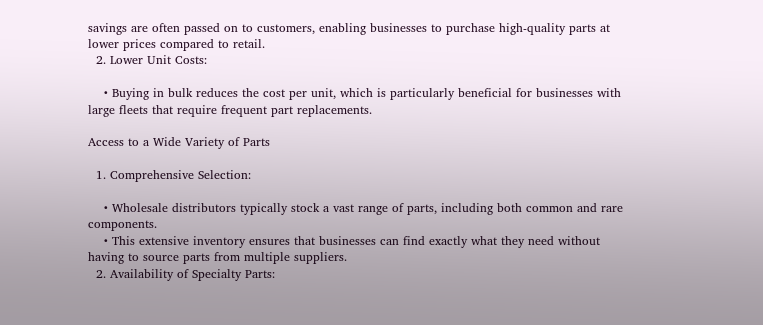savings are often passed on to customers, enabling businesses to purchase high-quality parts at lower prices compared to retail.
  2. Lower Unit Costs:

    • Buying in bulk reduces the cost per unit, which is particularly beneficial for businesses with large fleets that require frequent part replacements.

Access to a Wide Variety of Parts

  1. Comprehensive Selection:

    • Wholesale distributors typically stock a vast range of parts, including both common and rare components.
    • This extensive inventory ensures that businesses can find exactly what they need without having to source parts from multiple suppliers.
  2. Availability of Specialty Parts: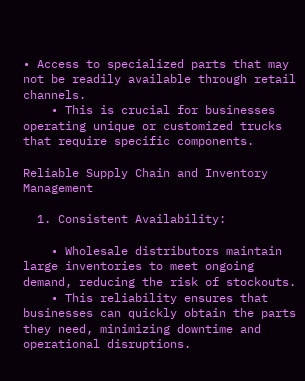• Access to specialized parts that may not be readily available through retail channels.
    • This is crucial for businesses operating unique or customized trucks that require specific components.

Reliable Supply Chain and Inventory Management

  1. Consistent Availability:

    • Wholesale distributors maintain large inventories to meet ongoing demand, reducing the risk of stockouts.
    • This reliability ensures that businesses can quickly obtain the parts they need, minimizing downtime and operational disruptions.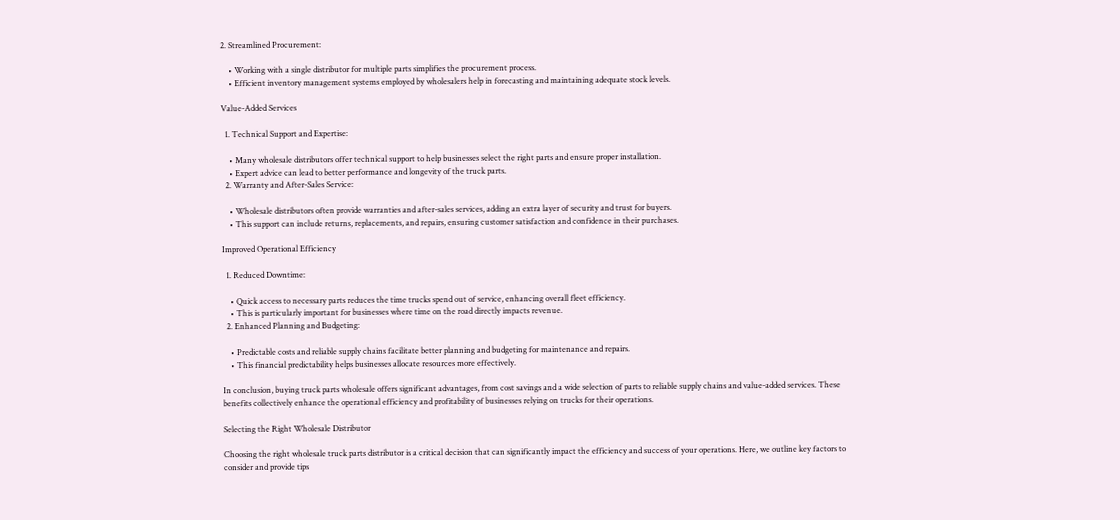2. Streamlined Procurement:

    • Working with a single distributor for multiple parts simplifies the procurement process.
    • Efficient inventory management systems employed by wholesalers help in forecasting and maintaining adequate stock levels.

Value-Added Services

  1. Technical Support and Expertise:

    • Many wholesale distributors offer technical support to help businesses select the right parts and ensure proper installation.
    • Expert advice can lead to better performance and longevity of the truck parts.
  2. Warranty and After-Sales Service:

    • Wholesale distributors often provide warranties and after-sales services, adding an extra layer of security and trust for buyers.
    • This support can include returns, replacements, and repairs, ensuring customer satisfaction and confidence in their purchases.

Improved Operational Efficiency

  1. Reduced Downtime:

    • Quick access to necessary parts reduces the time trucks spend out of service, enhancing overall fleet efficiency.
    • This is particularly important for businesses where time on the road directly impacts revenue.
  2. Enhanced Planning and Budgeting:

    • Predictable costs and reliable supply chains facilitate better planning and budgeting for maintenance and repairs.
    • This financial predictability helps businesses allocate resources more effectively.

In conclusion, buying truck parts wholesale offers significant advantages, from cost savings and a wide selection of parts to reliable supply chains and value-added services. These benefits collectively enhance the operational efficiency and profitability of businesses relying on trucks for their operations.

Selecting the Right Wholesale Distributor

Choosing the right wholesale truck parts distributor is a critical decision that can significantly impact the efficiency and success of your operations. Here, we outline key factors to consider and provide tips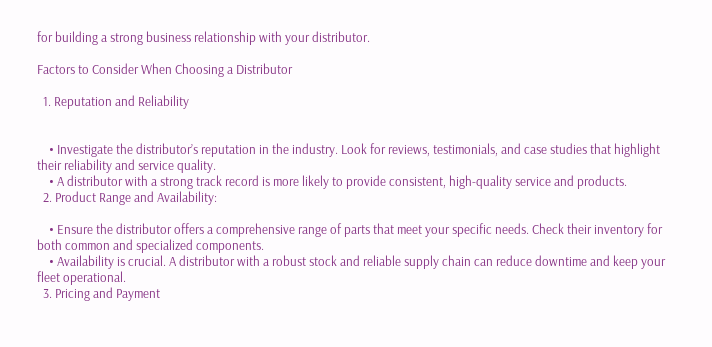for building a strong business relationship with your distributor.

Factors to Consider When Choosing a Distributor

  1. Reputation and Reliability


    • Investigate the distributor’s reputation in the industry. Look for reviews, testimonials, and case studies that highlight their reliability and service quality.
    • A distributor with a strong track record is more likely to provide consistent, high-quality service and products.
  2. Product Range and Availability:

    • Ensure the distributor offers a comprehensive range of parts that meet your specific needs. Check their inventory for both common and specialized components.
    • Availability is crucial. A distributor with a robust stock and reliable supply chain can reduce downtime and keep your fleet operational.
  3. Pricing and Payment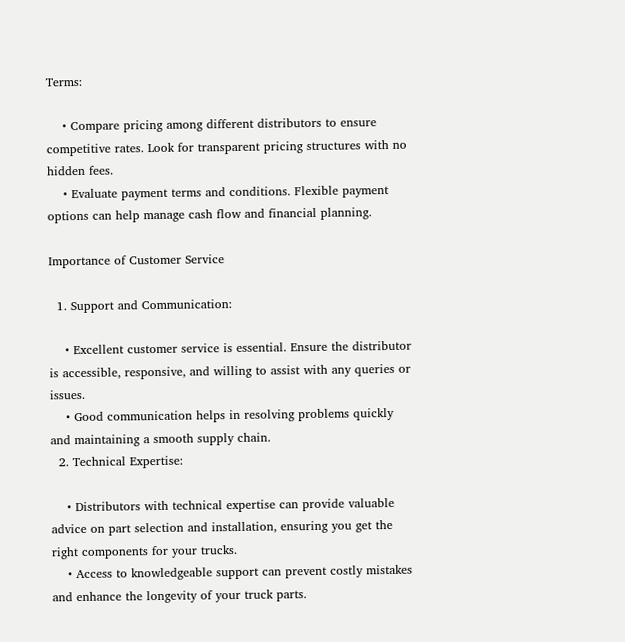Terms:

    • Compare pricing among different distributors to ensure competitive rates. Look for transparent pricing structures with no hidden fees.
    • Evaluate payment terms and conditions. Flexible payment options can help manage cash flow and financial planning.

Importance of Customer Service

  1. Support and Communication:

    • Excellent customer service is essential. Ensure the distributor is accessible, responsive, and willing to assist with any queries or issues.
    • Good communication helps in resolving problems quickly and maintaining a smooth supply chain.
  2. Technical Expertise:

    • Distributors with technical expertise can provide valuable advice on part selection and installation, ensuring you get the right components for your trucks.
    • Access to knowledgeable support can prevent costly mistakes and enhance the longevity of your truck parts.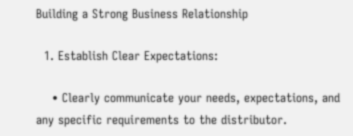Building a Strong Business Relationship

  1. Establish Clear Expectations:

    • Clearly communicate your needs, expectations, and any specific requirements to the distributor.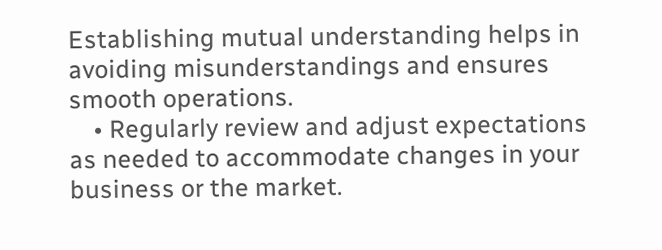Establishing mutual understanding helps in avoiding misunderstandings and ensures smooth operations.
    • Regularly review and adjust expectations as needed to accommodate changes in your business or the market.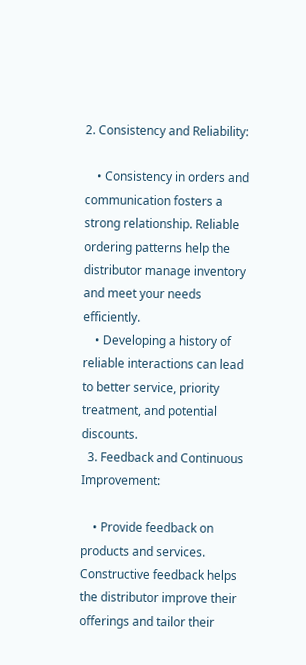2. Consistency and Reliability:

    • Consistency in orders and communication fosters a strong relationship. Reliable ordering patterns help the distributor manage inventory and meet your needs efficiently.
    • Developing a history of reliable interactions can lead to better service, priority treatment, and potential discounts.
  3. Feedback and Continuous Improvement:

    • Provide feedback on products and services. Constructive feedback helps the distributor improve their offerings and tailor their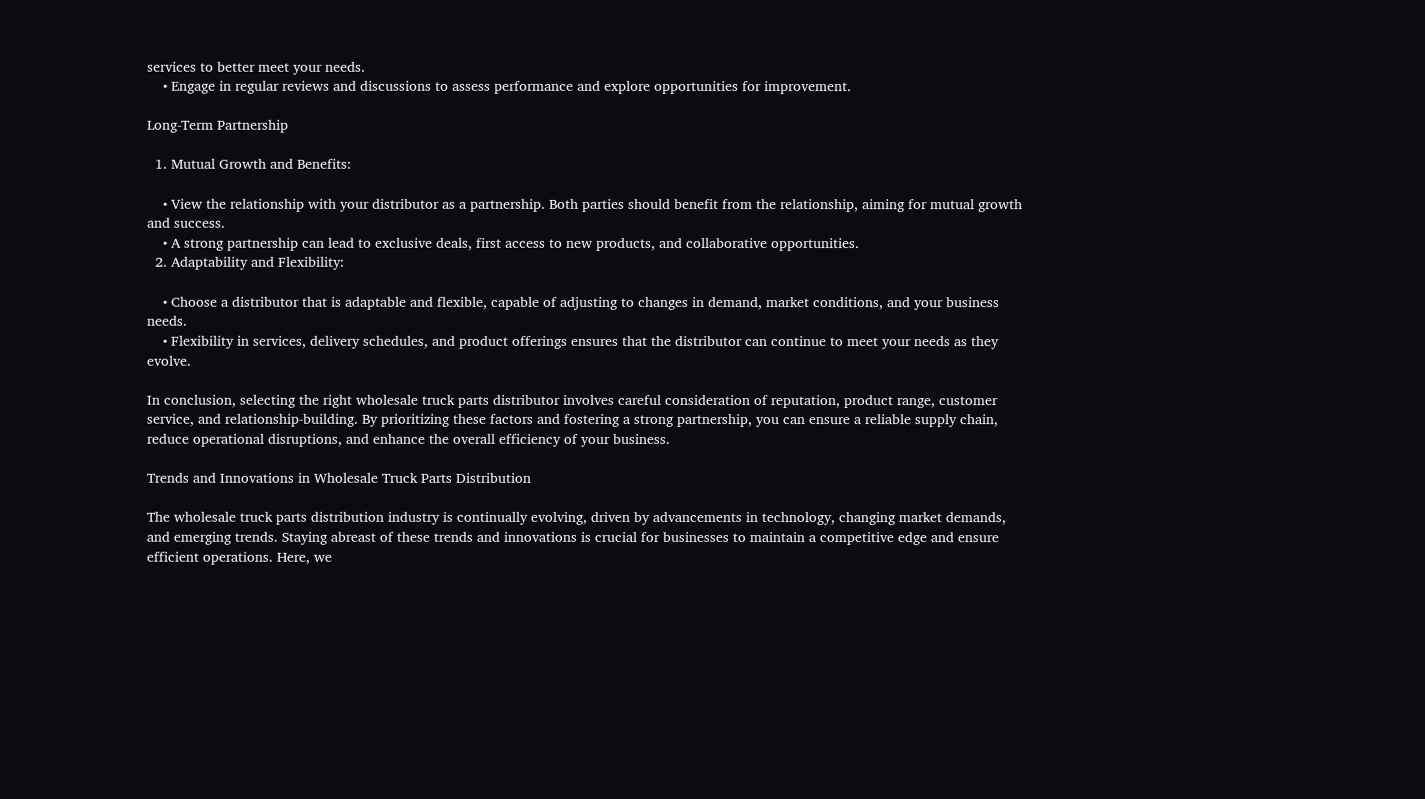services to better meet your needs.
    • Engage in regular reviews and discussions to assess performance and explore opportunities for improvement.

Long-Term Partnership

  1. Mutual Growth and Benefits:

    • View the relationship with your distributor as a partnership. Both parties should benefit from the relationship, aiming for mutual growth and success.
    • A strong partnership can lead to exclusive deals, first access to new products, and collaborative opportunities.
  2. Adaptability and Flexibility:

    • Choose a distributor that is adaptable and flexible, capable of adjusting to changes in demand, market conditions, and your business needs.
    • Flexibility in services, delivery schedules, and product offerings ensures that the distributor can continue to meet your needs as they evolve.

In conclusion, selecting the right wholesale truck parts distributor involves careful consideration of reputation, product range, customer service, and relationship-building. By prioritizing these factors and fostering a strong partnership, you can ensure a reliable supply chain, reduce operational disruptions, and enhance the overall efficiency of your business.

Trends and Innovations in Wholesale Truck Parts Distribution

The wholesale truck parts distribution industry is continually evolving, driven by advancements in technology, changing market demands, and emerging trends. Staying abreast of these trends and innovations is crucial for businesses to maintain a competitive edge and ensure efficient operations. Here, we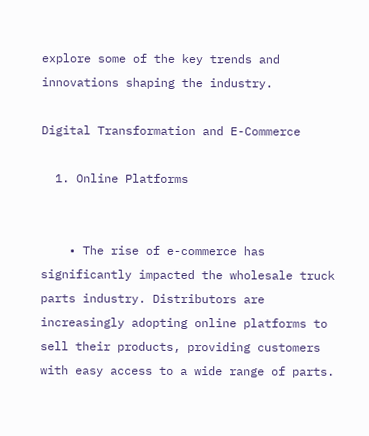explore some of the key trends and innovations shaping the industry.

Digital Transformation and E-Commerce

  1. Online Platforms


    • The rise of e-commerce has significantly impacted the wholesale truck parts industry. Distributors are increasingly adopting online platforms to sell their products, providing customers with easy access to a wide range of parts.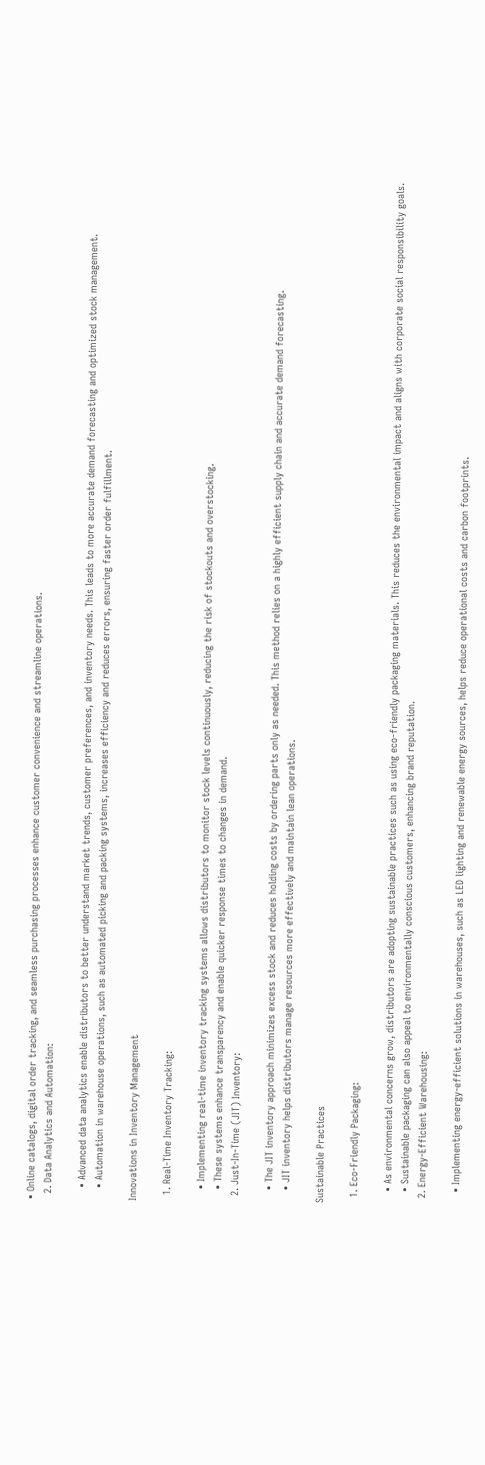• Online catalogs, digital order tracking, and seamless purchasing processes enhance customer convenience and streamline operations.
  2. Data Analytics and Automation:

    • Advanced data analytics enable distributors to better understand market trends, customer preferences, and inventory needs. This leads to more accurate demand forecasting and optimized stock management.
    • Automation in warehouse operations, such as automated picking and packing systems, increases efficiency and reduces errors, ensuring faster order fulfillment.

Innovations in Inventory Management

  1. Real-Time Inventory Tracking:

    • Implementing real-time inventory tracking systems allows distributors to monitor stock levels continuously, reducing the risk of stockouts and overstocking.
    • These systems enhance transparency and enable quicker response times to changes in demand.
  2. Just-In-Time (JIT) Inventory:

    • The JIT inventory approach minimizes excess stock and reduces holding costs by ordering parts only as needed. This method relies on a highly efficient supply chain and accurate demand forecasting.
    • JIT inventory helps distributors manage resources more effectively and maintain lean operations.

Sustainable Practices

  1. Eco-Friendly Packaging:

    • As environmental concerns grow, distributors are adopting sustainable practices such as using eco-friendly packaging materials. This reduces the environmental impact and aligns with corporate social responsibility goals.
    • Sustainable packaging can also appeal to environmentally conscious customers, enhancing brand reputation.
  2. Energy-Efficient Warehousing:

    • Implementing energy-efficient solutions in warehouses, such as LED lighting and renewable energy sources, helps reduce operational costs and carbon footprints.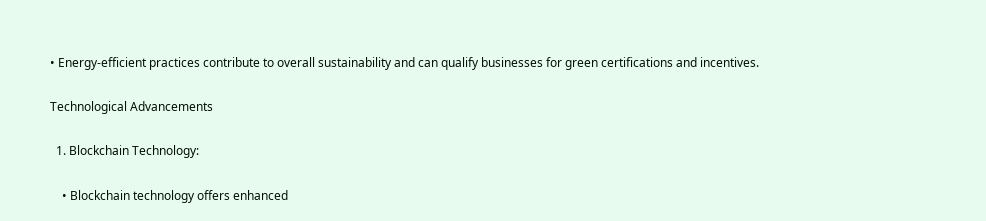• Energy-efficient practices contribute to overall sustainability and can qualify businesses for green certifications and incentives.

Technological Advancements

  1. Blockchain Technology:

    • Blockchain technology offers enhanced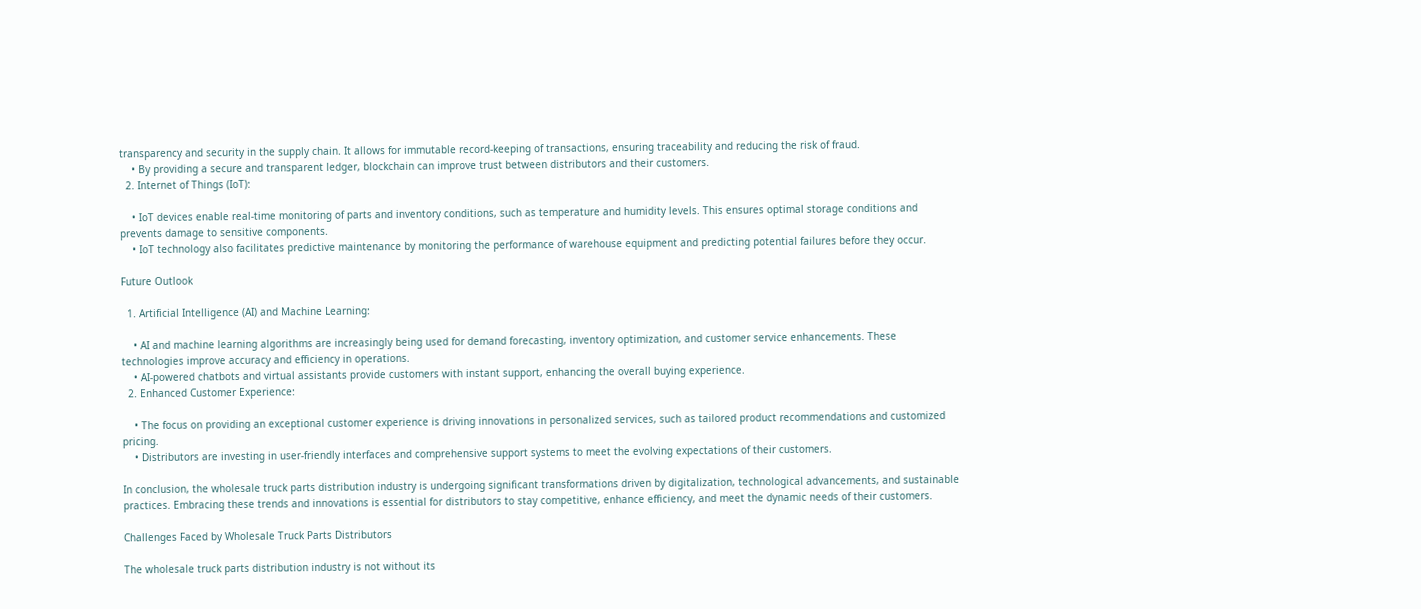transparency and security in the supply chain. It allows for immutable record-keeping of transactions, ensuring traceability and reducing the risk of fraud.
    • By providing a secure and transparent ledger, blockchain can improve trust between distributors and their customers.
  2. Internet of Things (IoT):

    • IoT devices enable real-time monitoring of parts and inventory conditions, such as temperature and humidity levels. This ensures optimal storage conditions and prevents damage to sensitive components.
    • IoT technology also facilitates predictive maintenance by monitoring the performance of warehouse equipment and predicting potential failures before they occur.

Future Outlook

  1. Artificial Intelligence (AI) and Machine Learning:

    • AI and machine learning algorithms are increasingly being used for demand forecasting, inventory optimization, and customer service enhancements. These technologies improve accuracy and efficiency in operations.
    • AI-powered chatbots and virtual assistants provide customers with instant support, enhancing the overall buying experience.
  2. Enhanced Customer Experience:

    • The focus on providing an exceptional customer experience is driving innovations in personalized services, such as tailored product recommendations and customized pricing.
    • Distributors are investing in user-friendly interfaces and comprehensive support systems to meet the evolving expectations of their customers.

In conclusion, the wholesale truck parts distribution industry is undergoing significant transformations driven by digitalization, technological advancements, and sustainable practices. Embracing these trends and innovations is essential for distributors to stay competitive, enhance efficiency, and meet the dynamic needs of their customers.

Challenges Faced by Wholesale Truck Parts Distributors

The wholesale truck parts distribution industry is not without its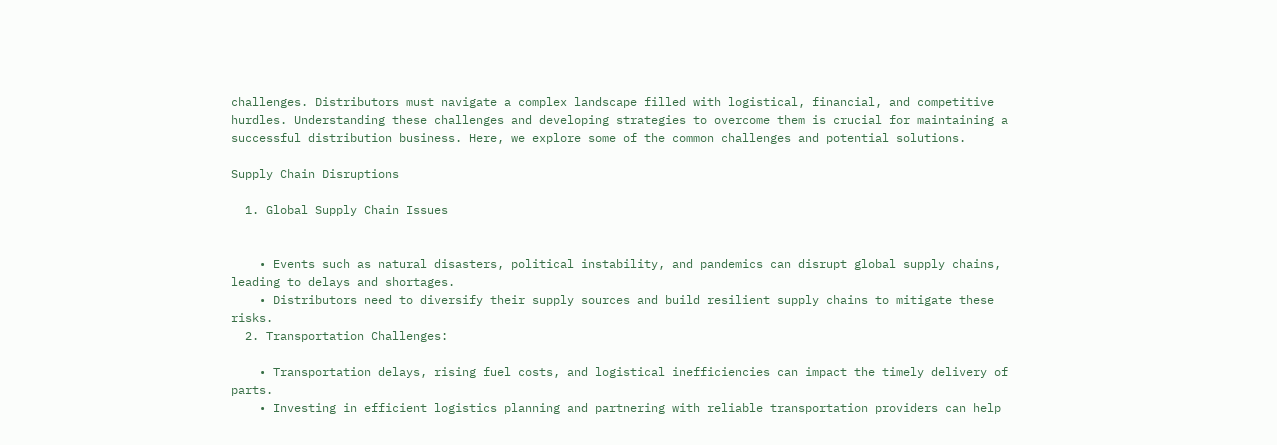challenges. Distributors must navigate a complex landscape filled with logistical, financial, and competitive hurdles. Understanding these challenges and developing strategies to overcome them is crucial for maintaining a successful distribution business. Here, we explore some of the common challenges and potential solutions.

Supply Chain Disruptions

  1. Global Supply Chain Issues


    • Events such as natural disasters, political instability, and pandemics can disrupt global supply chains, leading to delays and shortages.
    • Distributors need to diversify their supply sources and build resilient supply chains to mitigate these risks.
  2. Transportation Challenges:

    • Transportation delays, rising fuel costs, and logistical inefficiencies can impact the timely delivery of parts.
    • Investing in efficient logistics planning and partnering with reliable transportation providers can help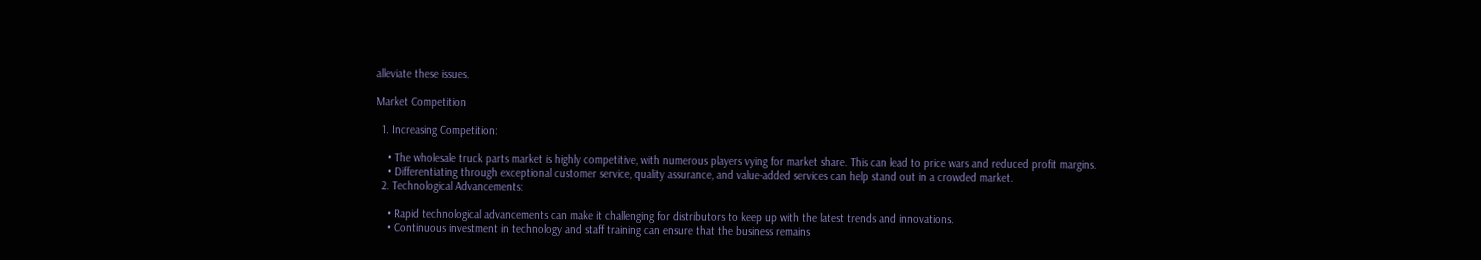alleviate these issues.

Market Competition

  1. Increasing Competition:

    • The wholesale truck parts market is highly competitive, with numerous players vying for market share. This can lead to price wars and reduced profit margins.
    • Differentiating through exceptional customer service, quality assurance, and value-added services can help stand out in a crowded market.
  2. Technological Advancements:

    • Rapid technological advancements can make it challenging for distributors to keep up with the latest trends and innovations.
    • Continuous investment in technology and staff training can ensure that the business remains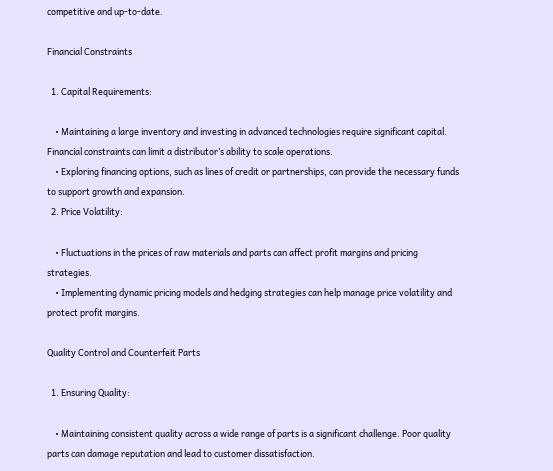competitive and up-to-date.

Financial Constraints

  1. Capital Requirements:

    • Maintaining a large inventory and investing in advanced technologies require significant capital. Financial constraints can limit a distributor’s ability to scale operations.
    • Exploring financing options, such as lines of credit or partnerships, can provide the necessary funds to support growth and expansion.
  2. Price Volatility:

    • Fluctuations in the prices of raw materials and parts can affect profit margins and pricing strategies.
    • Implementing dynamic pricing models and hedging strategies can help manage price volatility and protect profit margins.

Quality Control and Counterfeit Parts

  1. Ensuring Quality:

    • Maintaining consistent quality across a wide range of parts is a significant challenge. Poor quality parts can damage reputation and lead to customer dissatisfaction.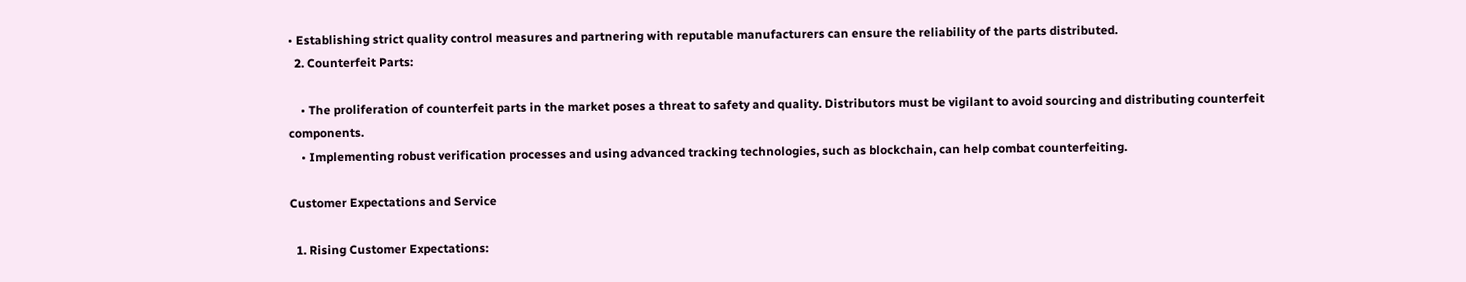• Establishing strict quality control measures and partnering with reputable manufacturers can ensure the reliability of the parts distributed.
  2. Counterfeit Parts:

    • The proliferation of counterfeit parts in the market poses a threat to safety and quality. Distributors must be vigilant to avoid sourcing and distributing counterfeit components.
    • Implementing robust verification processes and using advanced tracking technologies, such as blockchain, can help combat counterfeiting.

Customer Expectations and Service

  1. Rising Customer Expectations: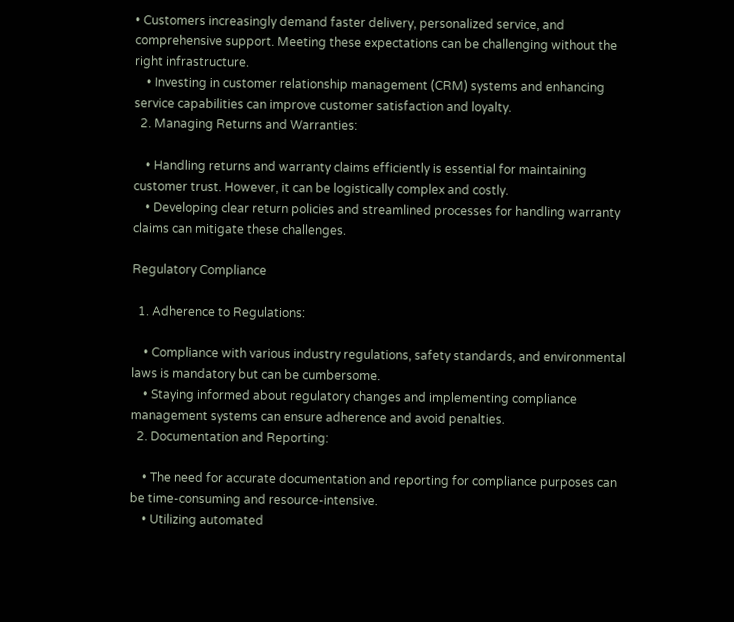• Customers increasingly demand faster delivery, personalized service, and comprehensive support. Meeting these expectations can be challenging without the right infrastructure.
    • Investing in customer relationship management (CRM) systems and enhancing service capabilities can improve customer satisfaction and loyalty.
  2. Managing Returns and Warranties:

    • Handling returns and warranty claims efficiently is essential for maintaining customer trust. However, it can be logistically complex and costly.
    • Developing clear return policies and streamlined processes for handling warranty claims can mitigate these challenges.

Regulatory Compliance

  1. Adherence to Regulations:

    • Compliance with various industry regulations, safety standards, and environmental laws is mandatory but can be cumbersome.
    • Staying informed about regulatory changes and implementing compliance management systems can ensure adherence and avoid penalties.
  2. Documentation and Reporting:

    • The need for accurate documentation and reporting for compliance purposes can be time-consuming and resource-intensive.
    • Utilizing automated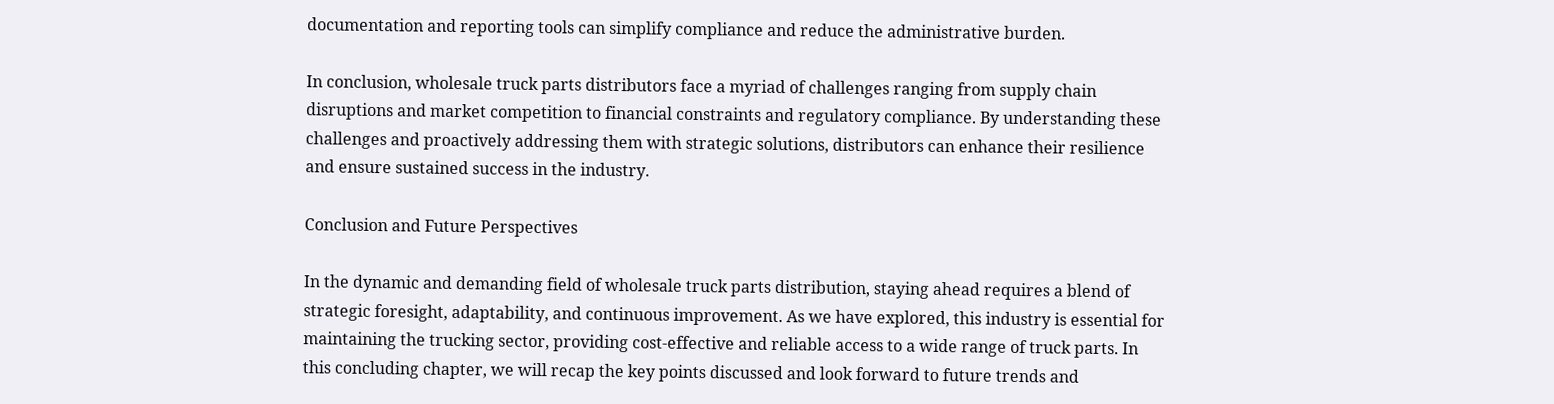documentation and reporting tools can simplify compliance and reduce the administrative burden.

In conclusion, wholesale truck parts distributors face a myriad of challenges ranging from supply chain disruptions and market competition to financial constraints and regulatory compliance. By understanding these challenges and proactively addressing them with strategic solutions, distributors can enhance their resilience and ensure sustained success in the industry.

Conclusion and Future Perspectives

In the dynamic and demanding field of wholesale truck parts distribution, staying ahead requires a blend of strategic foresight, adaptability, and continuous improvement. As we have explored, this industry is essential for maintaining the trucking sector, providing cost-effective and reliable access to a wide range of truck parts. In this concluding chapter, we will recap the key points discussed and look forward to future trends and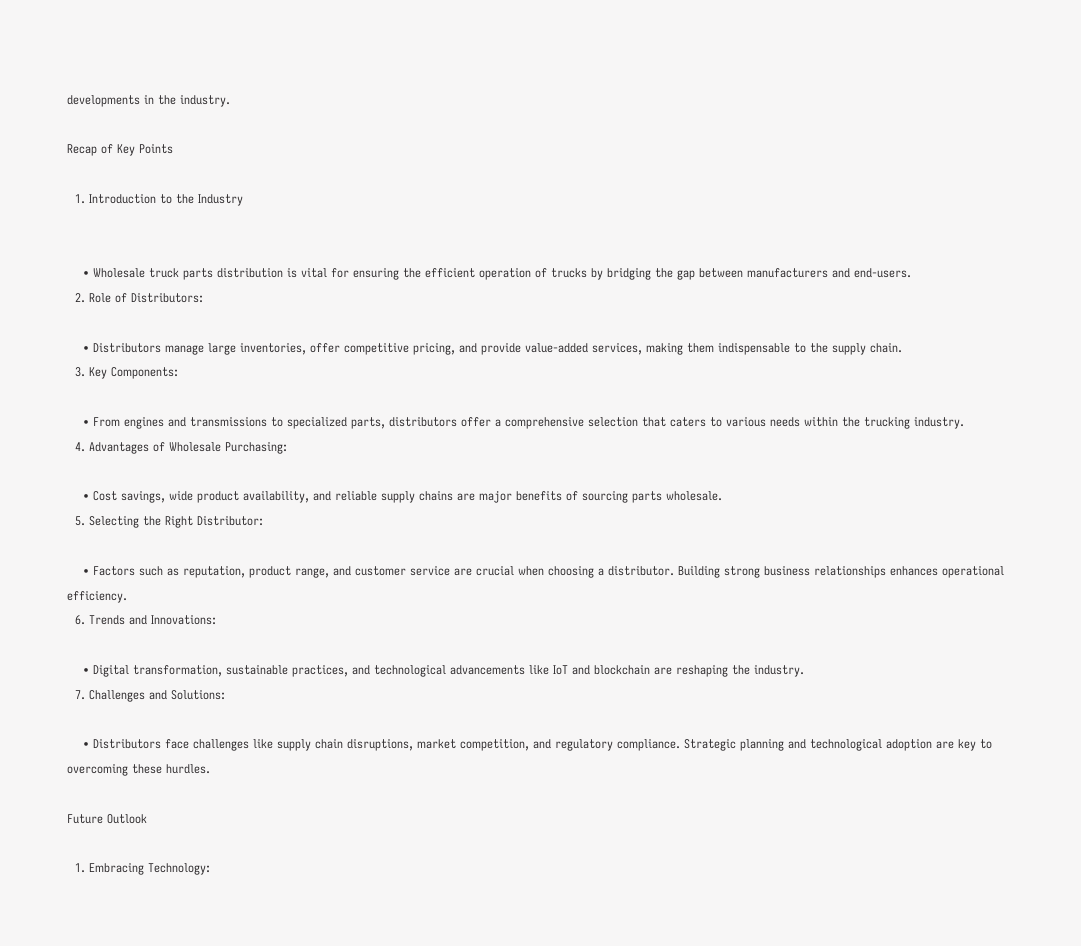developments in the industry.

Recap of Key Points

  1. Introduction to the Industry


    • Wholesale truck parts distribution is vital for ensuring the efficient operation of trucks by bridging the gap between manufacturers and end-users.
  2. Role of Distributors:

    • Distributors manage large inventories, offer competitive pricing, and provide value-added services, making them indispensable to the supply chain.
  3. Key Components:

    • From engines and transmissions to specialized parts, distributors offer a comprehensive selection that caters to various needs within the trucking industry.
  4. Advantages of Wholesale Purchasing:

    • Cost savings, wide product availability, and reliable supply chains are major benefits of sourcing parts wholesale.
  5. Selecting the Right Distributor:

    • Factors such as reputation, product range, and customer service are crucial when choosing a distributor. Building strong business relationships enhances operational efficiency.
  6. Trends and Innovations:

    • Digital transformation, sustainable practices, and technological advancements like IoT and blockchain are reshaping the industry.
  7. Challenges and Solutions:

    • Distributors face challenges like supply chain disruptions, market competition, and regulatory compliance. Strategic planning and technological adoption are key to overcoming these hurdles.

Future Outlook

  1. Embracing Technology: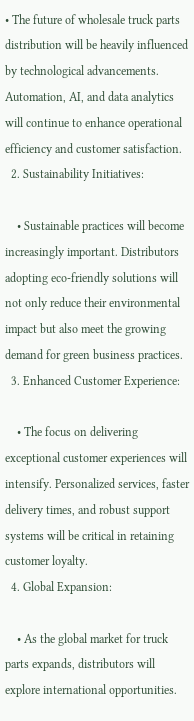• The future of wholesale truck parts distribution will be heavily influenced by technological advancements. Automation, AI, and data analytics will continue to enhance operational efficiency and customer satisfaction.
  2. Sustainability Initiatives:

    • Sustainable practices will become increasingly important. Distributors adopting eco-friendly solutions will not only reduce their environmental impact but also meet the growing demand for green business practices.
  3. Enhanced Customer Experience:

    • The focus on delivering exceptional customer experiences will intensify. Personalized services, faster delivery times, and robust support systems will be critical in retaining customer loyalty.
  4. Global Expansion:

    • As the global market for truck parts expands, distributors will explore international opportunities.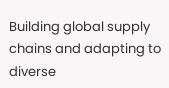Building global supply chains and adapting to diverse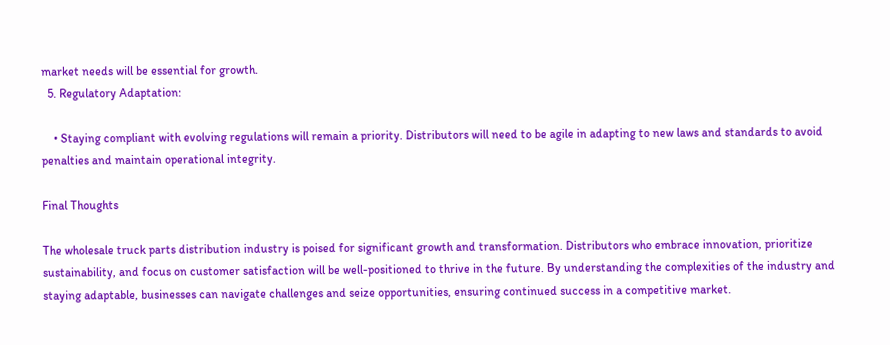market needs will be essential for growth.
  5. Regulatory Adaptation:

    • Staying compliant with evolving regulations will remain a priority. Distributors will need to be agile in adapting to new laws and standards to avoid penalties and maintain operational integrity.

Final Thoughts

The wholesale truck parts distribution industry is poised for significant growth and transformation. Distributors who embrace innovation, prioritize sustainability, and focus on customer satisfaction will be well-positioned to thrive in the future. By understanding the complexities of the industry and staying adaptable, businesses can navigate challenges and seize opportunities, ensuring continued success in a competitive market.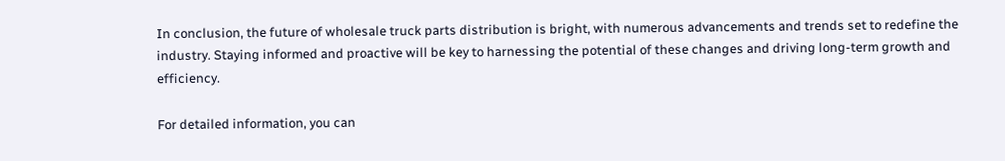In conclusion, the future of wholesale truck parts distribution is bright, with numerous advancements and trends set to redefine the industry. Staying informed and proactive will be key to harnessing the potential of these changes and driving long-term growth and efficiency.

For detailed information, you can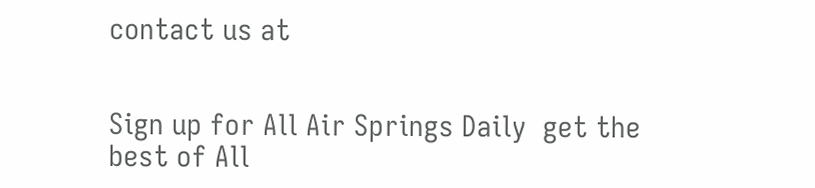contact us at


Sign up for All Air Springs Daily  get the best of All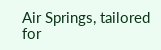Air Springs, tailored for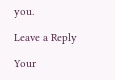you.

Leave a Reply

Your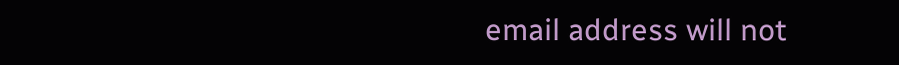email address will not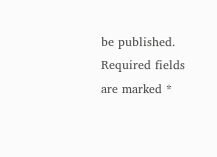be published. Required fields are marked *